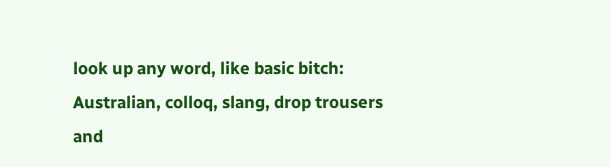look up any word, like basic bitch:
Australian, colloq, slang, drop trousers and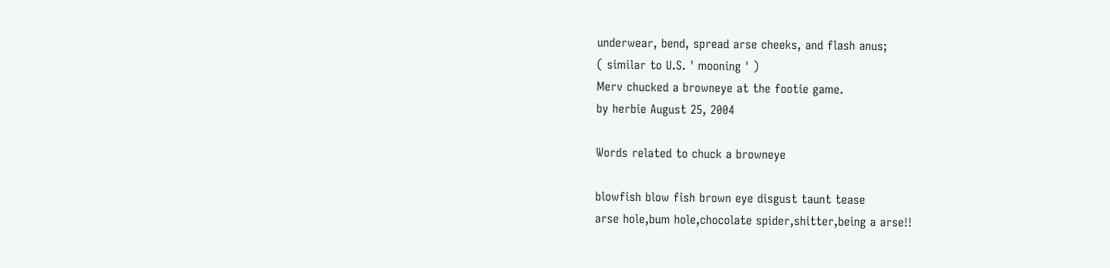underwear, bend, spread arse cheeks, and flash anus;
( similar to U.S. ' mooning ' )
Merv chucked a browneye at the footie game.
by herbie August 25, 2004

Words related to chuck a browneye

blowfish blow fish brown eye disgust taunt tease
arse hole,bum hole,chocolate spider,shitter,being a arse!!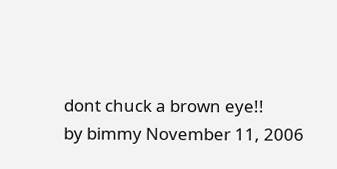dont chuck a brown eye!!
by bimmy November 11, 2006